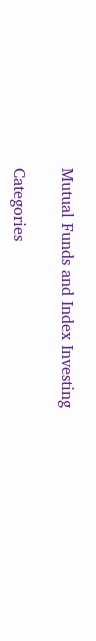Mutual Funds and Index Investing

Categories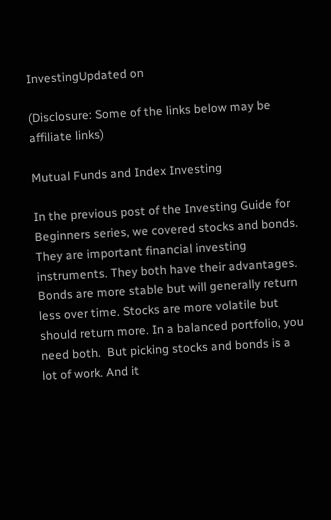InvestingUpdated on

(Disclosure: Some of the links below may be affiliate links)

Mutual Funds and Index Investing

In the previous post of the Investing Guide for Beginners series, we covered stocks and bonds. They are important financial investing instruments. They both have their advantages. Bonds are more stable but will generally return less over time. Stocks are more volatile but should return more. In a balanced portfolio, you need both.  But picking stocks and bonds is a lot of work. And it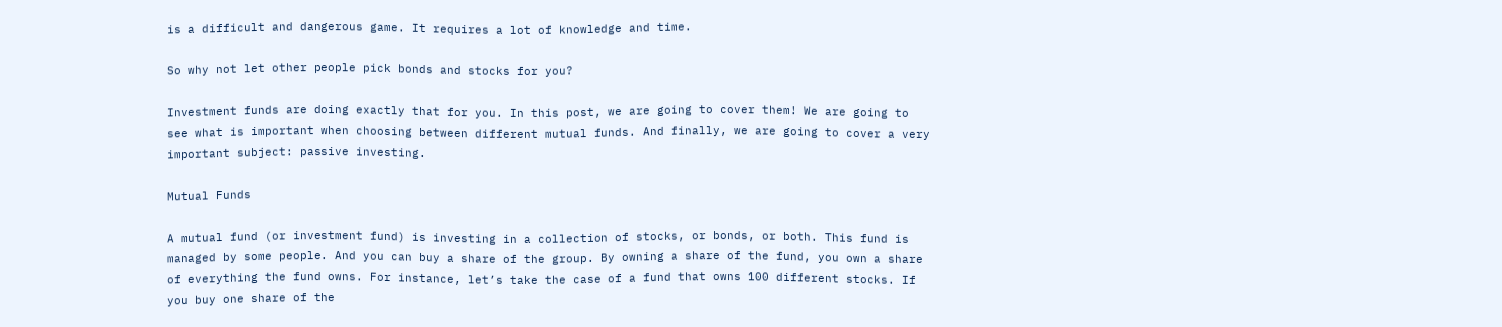is a difficult and dangerous game. It requires a lot of knowledge and time.

So why not let other people pick bonds and stocks for you?

Investment funds are doing exactly that for you. In this post, we are going to cover them! We are going to see what is important when choosing between different mutual funds. And finally, we are going to cover a very important subject: passive investing.

Mutual Funds

A mutual fund (or investment fund) is investing in a collection of stocks, or bonds, or both. This fund is managed by some people. And you can buy a share of the group. By owning a share of the fund, you own a share of everything the fund owns. For instance, let’s take the case of a fund that owns 100 different stocks. If you buy one share of the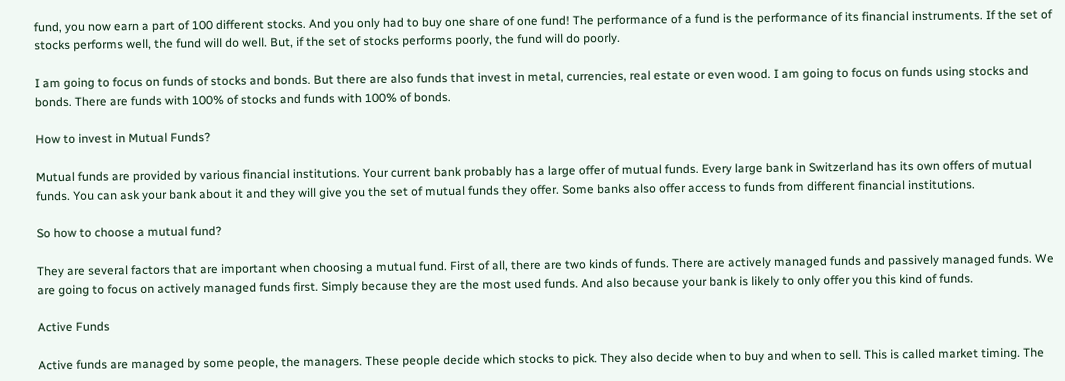fund, you now earn a part of 100 different stocks. And you only had to buy one share of one fund! The performance of a fund is the performance of its financial instruments. If the set of stocks performs well, the fund will do well. But, if the set of stocks performs poorly, the fund will do poorly.

I am going to focus on funds of stocks and bonds. But there are also funds that invest in metal, currencies, real estate or even wood. I am going to focus on funds using stocks and bonds. There are funds with 100% of stocks and funds with 100% of bonds.

How to invest in Mutual Funds?

Mutual funds are provided by various financial institutions. Your current bank probably has a large offer of mutual funds. Every large bank in Switzerland has its own offers of mutual funds. You can ask your bank about it and they will give you the set of mutual funds they offer. Some banks also offer access to funds from different financial institutions.

So how to choose a mutual fund?

They are several factors that are important when choosing a mutual fund. First of all, there are two kinds of funds. There are actively managed funds and passively managed funds. We are going to focus on actively managed funds first. Simply because they are the most used funds. And also because your bank is likely to only offer you this kind of funds.

Active Funds

Active funds are managed by some people, the managers. These people decide which stocks to pick. They also decide when to buy and when to sell. This is called market timing. The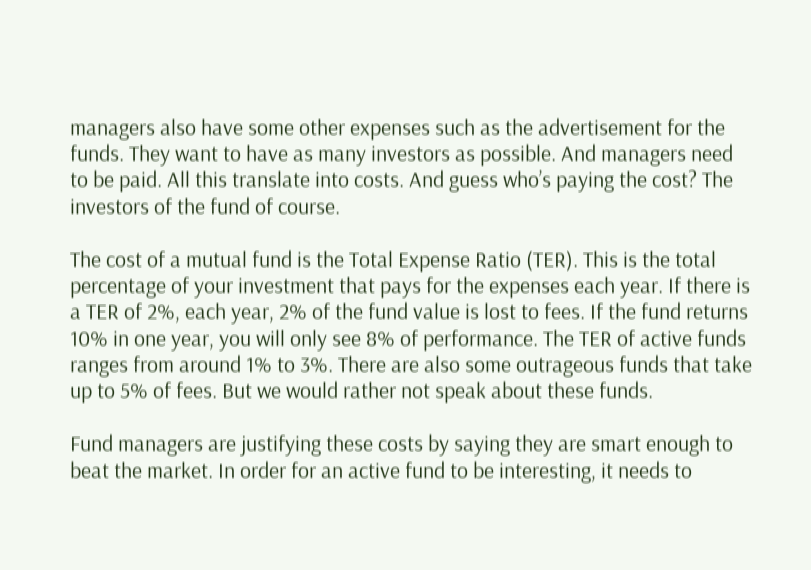managers also have some other expenses such as the advertisement for the funds. They want to have as many investors as possible. And managers need to be paid. All this translate into costs. And guess who’s paying the cost? The investors of the fund of course.

The cost of a mutual fund is the Total Expense Ratio (TER). This is the total percentage of your investment that pays for the expenses each year. If there is a TER of 2%, each year, 2% of the fund value is lost to fees. If the fund returns 10% in one year, you will only see 8% of performance. The TER of active funds ranges from around 1% to 3%. There are also some outrageous funds that take up to 5% of fees. But we would rather not speak about these funds.

Fund managers are justifying these costs by saying they are smart enough to beat the market. In order for an active fund to be interesting, it needs to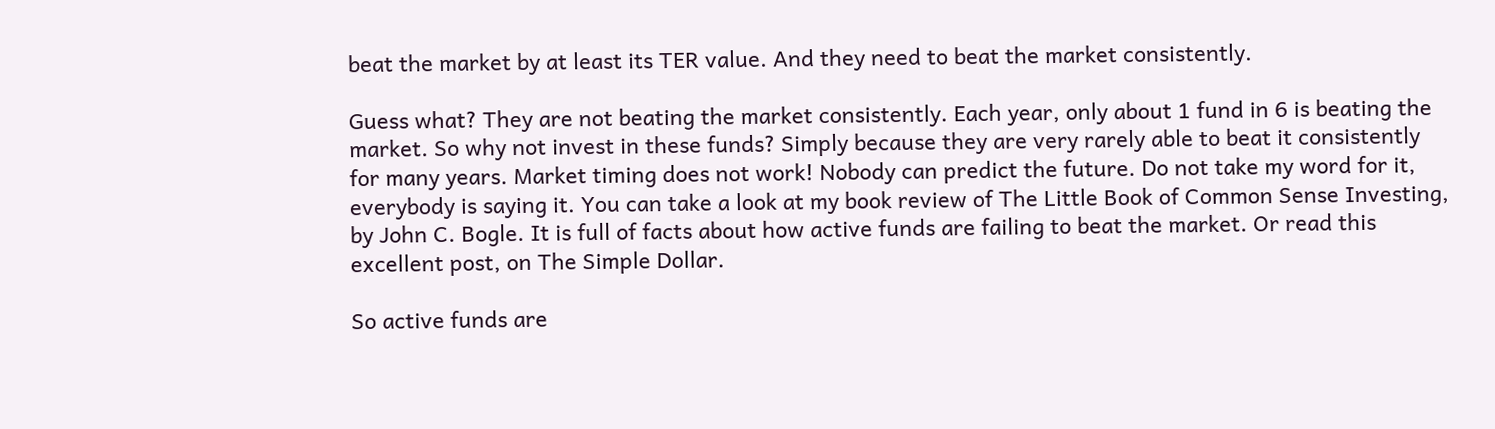beat the market by at least its TER value. And they need to beat the market consistently.

Guess what? They are not beating the market consistently. Each year, only about 1 fund in 6 is beating the market. So why not invest in these funds? Simply because they are very rarely able to beat it consistently for many years. Market timing does not work! Nobody can predict the future. Do not take my word for it, everybody is saying it. You can take a look at my book review of The Little Book of Common Sense Investing, by John C. Bogle. It is full of facts about how active funds are failing to beat the market. Or read this excellent post, on The Simple Dollar.

So active funds are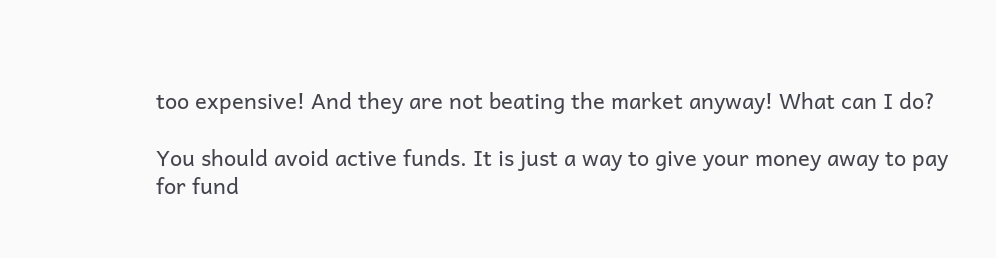too expensive! And they are not beating the market anyway! What can I do?

You should avoid active funds. It is just a way to give your money away to pay for fund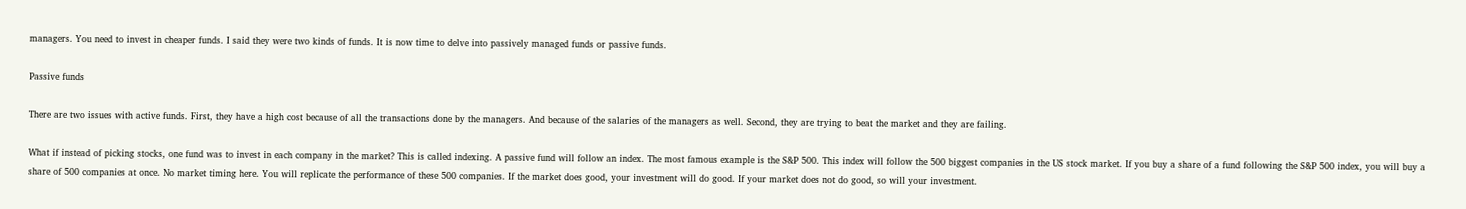managers. You need to invest in cheaper funds. I said they were two kinds of funds. It is now time to delve into passively managed funds or passive funds.

Passive funds

There are two issues with active funds. First, they have a high cost because of all the transactions done by the managers. And because of the salaries of the managers as well. Second, they are trying to beat the market and they are failing.

What if instead of picking stocks, one fund was to invest in each company in the market? This is called indexing. A passive fund will follow an index. The most famous example is the S&P 500. This index will follow the 500 biggest companies in the US stock market. If you buy a share of a fund following the S&P 500 index, you will buy a share of 500 companies at once. No market timing here. You will replicate the performance of these 500 companies. If the market does good, your investment will do good. If your market does not do good, so will your investment.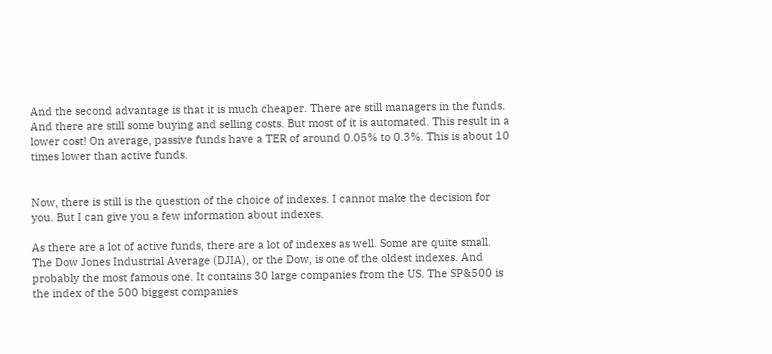And the second advantage is that it is much cheaper. There are still managers in the funds. And there are still some buying and selling costs. But most of it is automated. This result in a lower cost! On average, passive funds have a TER of around 0.05% to 0.3%. This is about 10 times lower than active funds.


Now, there is still is the question of the choice of indexes. I cannot make the decision for you. But I can give you a few information about indexes.

As there are a lot of active funds, there are a lot of indexes as well. Some are quite small. The Dow Jones Industrial Average (DJIA), or the Dow, is one of the oldest indexes. And probably the most famous one. It contains 30 large companies from the US. The SP&500 is the index of the 500 biggest companies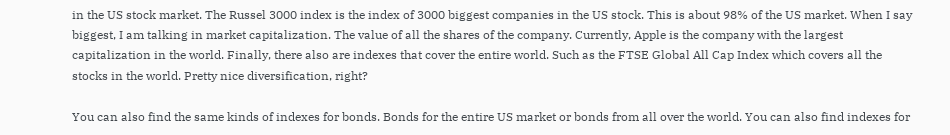in the US stock market. The Russel 3000 index is the index of 3000 biggest companies in the US stock. This is about 98% of the US market. When I say biggest, I am talking in market capitalization. The value of all the shares of the company. Currently, Apple is the company with the largest capitalization in the world. Finally, there also are indexes that cover the entire world. Such as the FTSE Global All Cap Index which covers all the stocks in the world. Pretty nice diversification, right?

You can also find the same kinds of indexes for bonds. Bonds for the entire US market or bonds from all over the world. You can also find indexes for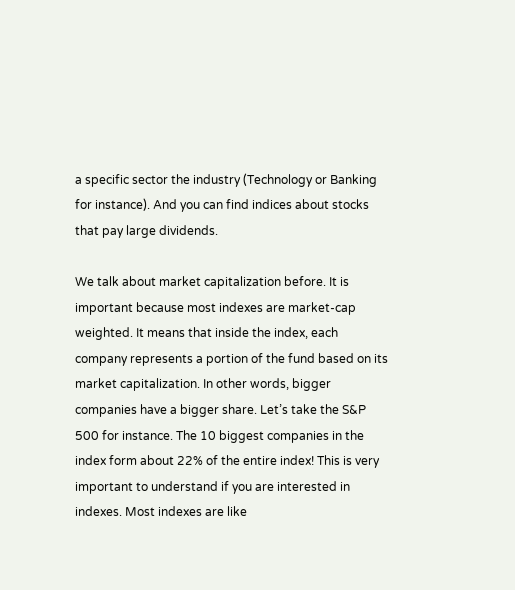a specific sector the industry (Technology or Banking for instance). And you can find indices about stocks that pay large dividends.

We talk about market capitalization before. It is important because most indexes are market-cap weighted. It means that inside the index, each company represents a portion of the fund based on its market capitalization. In other words, bigger companies have a bigger share. Let’s take the S&P 500 for instance. The 10 biggest companies in the index form about 22% of the entire index! This is very important to understand if you are interested in indexes. Most indexes are like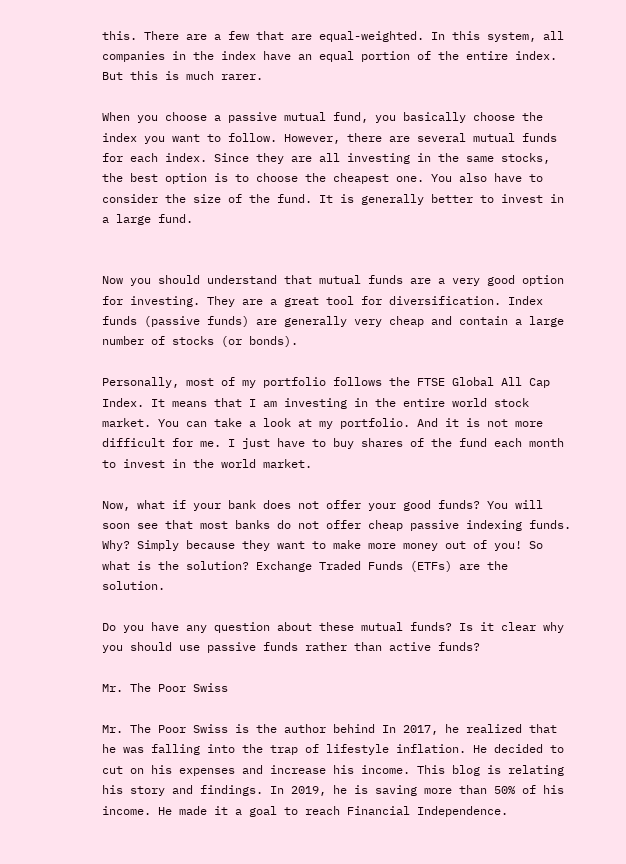this. There are a few that are equal-weighted. In this system, all companies in the index have an equal portion of the entire index. But this is much rarer.

When you choose a passive mutual fund, you basically choose the index you want to follow. However, there are several mutual funds for each index. Since they are all investing in the same stocks, the best option is to choose the cheapest one. You also have to consider the size of the fund. It is generally better to invest in a large fund.


Now you should understand that mutual funds are a very good option for investing. They are a great tool for diversification. Index funds (passive funds) are generally very cheap and contain a large number of stocks (or bonds).

Personally, most of my portfolio follows the FTSE Global All Cap Index. It means that I am investing in the entire world stock market. You can take a look at my portfolio. And it is not more difficult for me. I just have to buy shares of the fund each month to invest in the world market.

Now, what if your bank does not offer your good funds? You will soon see that most banks do not offer cheap passive indexing funds. Why? Simply because they want to make more money out of you! So what is the solution? Exchange Traded Funds (ETFs) are the solution.

Do you have any question about these mutual funds? Is it clear why you should use passive funds rather than active funds?

Mr. The Poor Swiss

Mr. The Poor Swiss is the author behind In 2017, he realized that he was falling into the trap of lifestyle inflation. He decided to cut on his expenses and increase his income. This blog is relating his story and findings. In 2019, he is saving more than 50% of his income. He made it a goal to reach Financial Independence.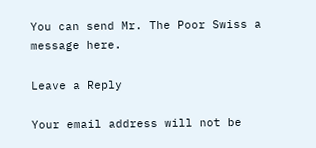You can send Mr. The Poor Swiss a message here.

Leave a Reply

Your email address will not be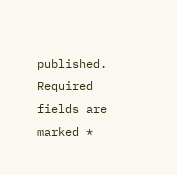published. Required fields are marked *